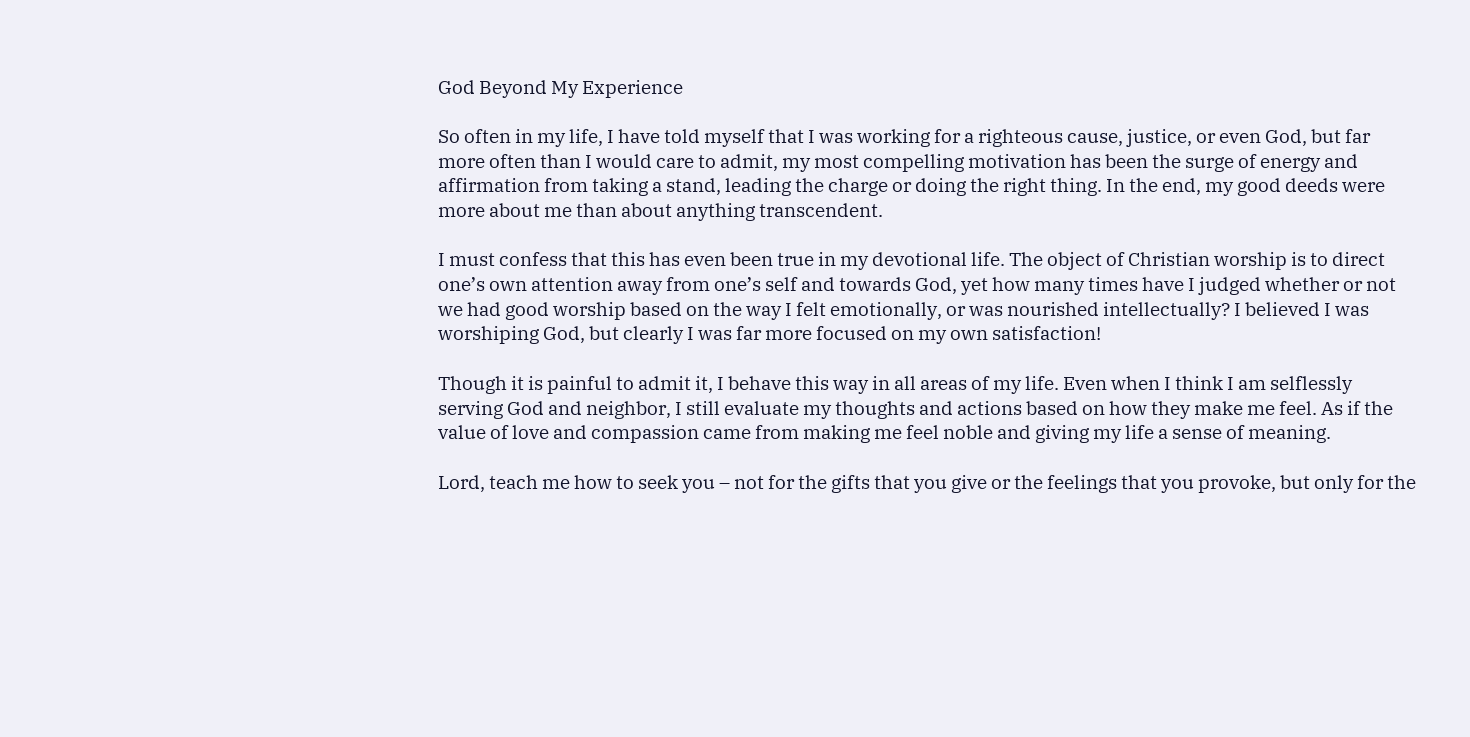God Beyond My Experience

So often in my life, I have told myself that I was working for a righteous cause, justice, or even God, but far more often than I would care to admit, my most compelling motivation has been the surge of energy and affirmation from taking a stand, leading the charge or doing the right thing. In the end, my good deeds were more about me than about anything transcendent.

I must confess that this has even been true in my devotional life. The object of Christian worship is to direct one’s own attention away from one’s self and towards God, yet how many times have I judged whether or not we had good worship based on the way I felt emotionally, or was nourished intellectually? I believed I was worshiping God, but clearly I was far more focused on my own satisfaction!

Though it is painful to admit it, I behave this way in all areas of my life. Even when I think I am selflessly serving God and neighbor, I still evaluate my thoughts and actions based on how they make me feel. As if the value of love and compassion came from making me feel noble and giving my life a sense of meaning.

Lord, teach me how to seek you – not for the gifts that you give or the feelings that you provoke, but only for the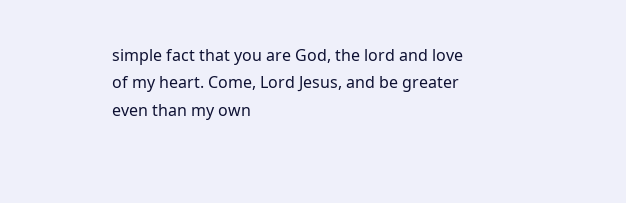simple fact that you are God, the lord and love of my heart. Come, Lord Jesus, and be greater even than my own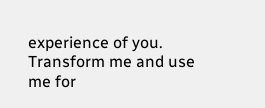experience of you. Transform me and use me for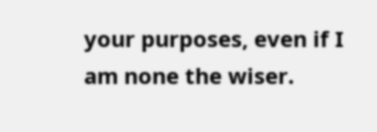your purposes, even if I am none the wiser.